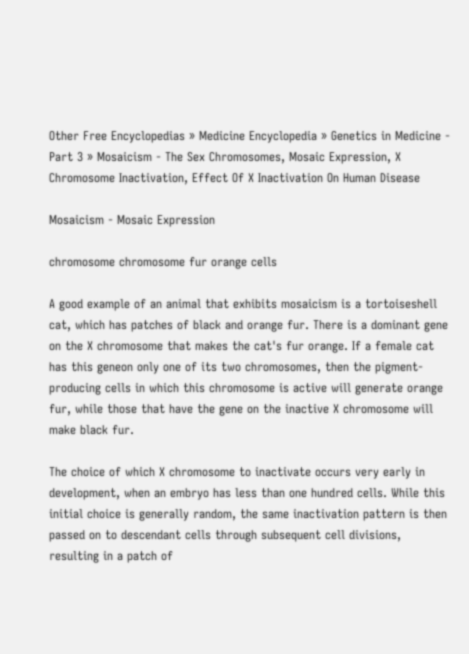Other Free Encyclopedias » Medicine Encyclopedia » Genetics in Medicine - Part 3 » Mosaicism - The Sex Chromosomes, Mosaic Expression, X Chromosome Inactivation, Effect Of X Inactivation On Human Disease

Mosaicism - Mosaic Expression

chromosome chromosome fur orange cells

A good example of an animal that exhibits mosaicism is a tortoiseshell cat, which has patches of black and orange fur. There is a dominant gene on the X chromosome that makes the cat's fur orange. If a female cat has this geneon only one of its two chromosomes, then the pigment-producing cells in which this chromosome is active will generate orange fur, while those that have the gene on the inactive X chromosome will make black fur.

The choice of which X chromosome to inactivate occurs very early in development, when an embryo has less than one hundred cells. While this initial choice is generally random, the same inactivation pattern is then passed on to descendant cells through subsequent cell divisions, resulting in a patch of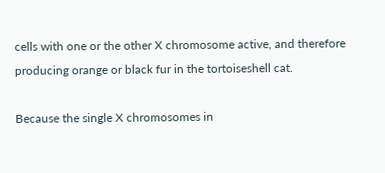cells with one or the other X chromosome active, and therefore producing orange or black fur in the tortoiseshell cat.

Because the single X chromosomes in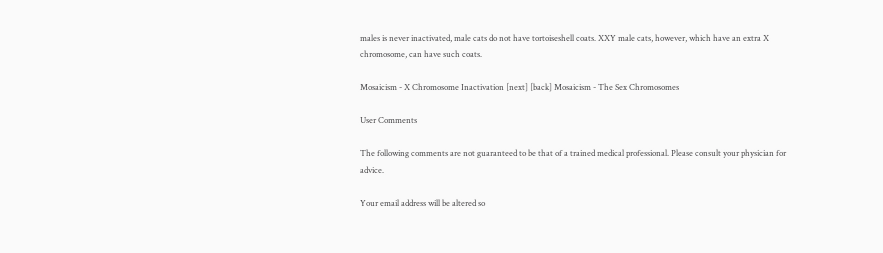males is never inactivated, male cats do not have tortoiseshell coats. XXY male cats, however, which have an extra X chromosome, can have such coats.

Mosaicism - X Chromosome Inactivation [next] [back] Mosaicism - The Sex Chromosomes

User Comments

The following comments are not guaranteed to be that of a trained medical professional. Please consult your physician for advice.

Your email address will be altered so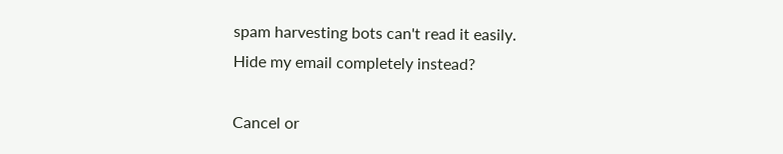spam harvesting bots can't read it easily.
Hide my email completely instead?

Cancel or